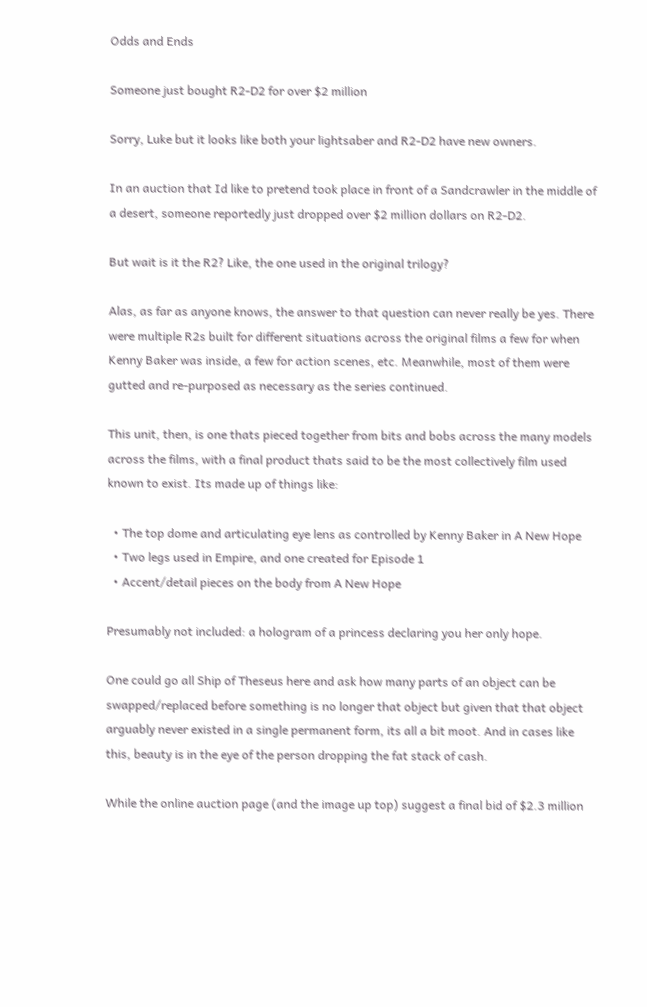Odds and Ends

Someone just bought R2-D2 for over $2 million

Sorry, Luke but it looks like both your lightsaber and R2-D2 have new owners.

In an auction that Id like to pretend took place in front of a Sandcrawler in the middle of a desert, someone reportedly just dropped over $2 million dollars on R2-D2.

But wait is it the R2? Like, the one used in the original trilogy?

Alas, as far as anyone knows, the answer to that question can never really be yes. There were multiple R2s built for different situations across the original films a few for when Kenny Baker was inside, a few for action scenes, etc. Meanwhile, most of them were gutted and re-purposed as necessary as the series continued.

This unit, then, is one thats pieced together from bits and bobs across the many models across the films, with a final product thats said to be the most collectively film used known to exist. Its made up of things like:

  • The top dome and articulating eye lens as controlled by Kenny Baker in A New Hope
  • Two legs used in Empire, and one created for Episode 1
  • Accent/detail pieces on the body from A New Hope

Presumably not included: a hologram of a princess declaring you her only hope.

One could go all Ship of Theseus here and ask how many parts of an object can be swapped/replaced before something is no longer that object but given that that object arguably never existed in a single permanent form, its all a bit moot. And in cases like this, beauty is in the eye of the person dropping the fat stack of cash.

While the online auction page (and the image up top) suggest a final bid of $2.3 million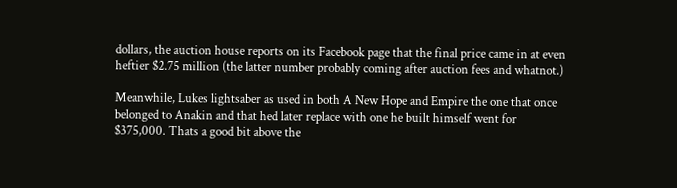dollars, the auction house reports on its Facebook page that the final price came in at even heftier $2.75 million (the latter number probably coming after auction fees and whatnot.)

Meanwhile, Lukes lightsaber as used in both A New Hope and Empire the one that once belonged to Anakin and that hed later replace with one he built himself went for $375,000. Thats a good bit above the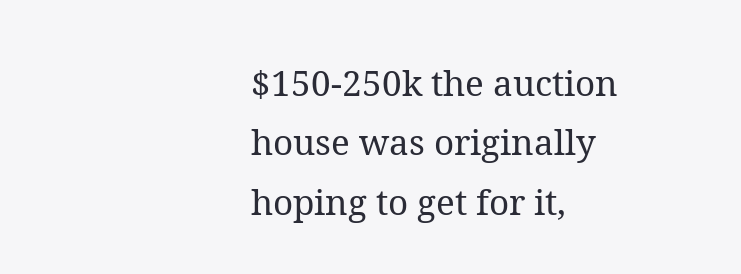$150-250k the auction house was originally hoping to get for it,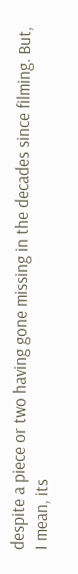despite a piece or two having gone missing in the decades since filming. But, I mean, its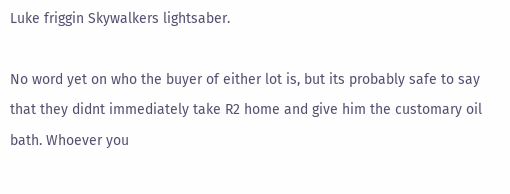Luke friggin Skywalkers lightsaber.

No word yet on who the buyer of either lot is, but its probably safe to say that they didnt immediately take R2 home and give him the customary oil bath. Whoever you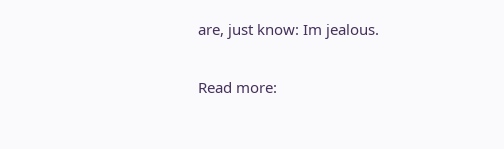are, just know: Im jealous.

Read more: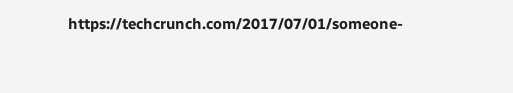https://techcrunch.com/2017/07/01/someone-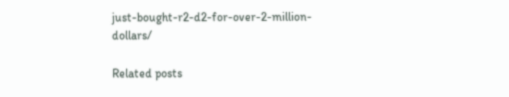just-bought-r2-d2-for-over-2-million-dollars/

Related posts